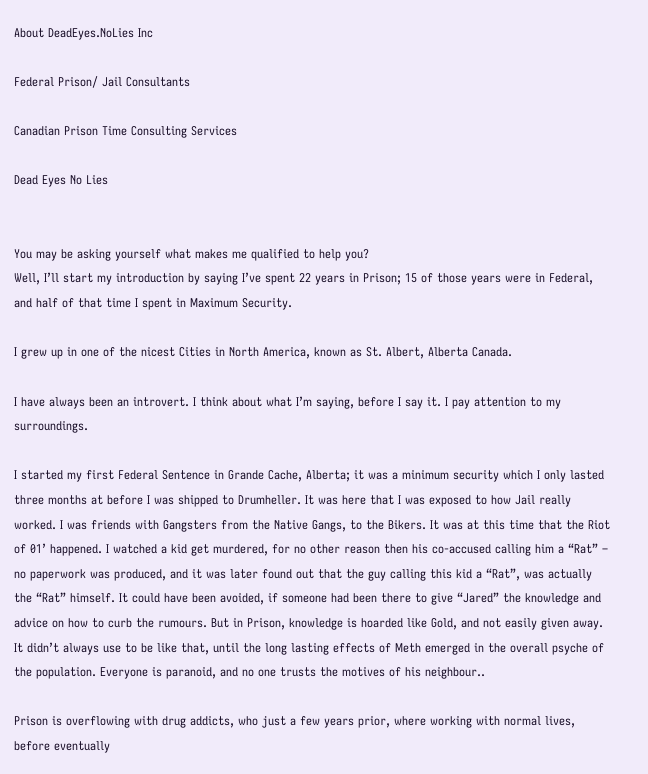About DeadEyes.NoLies Inc

Federal Prison/ Jail Consultants

Canadian Prison Time Consulting Services

Dead Eyes No Lies


You may be asking yourself what makes me qualified to help you?
Well, I’ll start my introduction by saying I’ve spent 22 years in Prison; 15 of those years were in Federal, and half of that time I spent in Maximum Security.

I grew up in one of the nicest Cities in North America, known as St. Albert, Alberta Canada.

I have always been an introvert. I think about what I’m saying, before I say it. I pay attention to my surroundings.

I started my first Federal Sentence in Grande Cache, Alberta; it was a minimum security which I only lasted three months at before I was shipped to Drumheller. It was here that I was exposed to how Jail really worked. I was friends with Gangsters from the Native Gangs, to the Bikers. It was at this time that the Riot of 01’ happened. I watched a kid get murdered, for no other reason then his co-accused calling him a “Rat” – no paperwork was produced, and it was later found out that the guy calling this kid a “Rat”, was actually the “Rat” himself. It could have been avoided, if someone had been there to give “Jared” the knowledge and advice on how to curb the rumours. But in Prison, knowledge is hoarded like Gold, and not easily given away. It didn’t always use to be like that, until the long lasting effects of Meth emerged in the overall psyche of the population. Everyone is paranoid, and no one trusts the motives of his neighbour..

Prison is overflowing with drug addicts, who just a few years prior, where working with normal lives, before eventually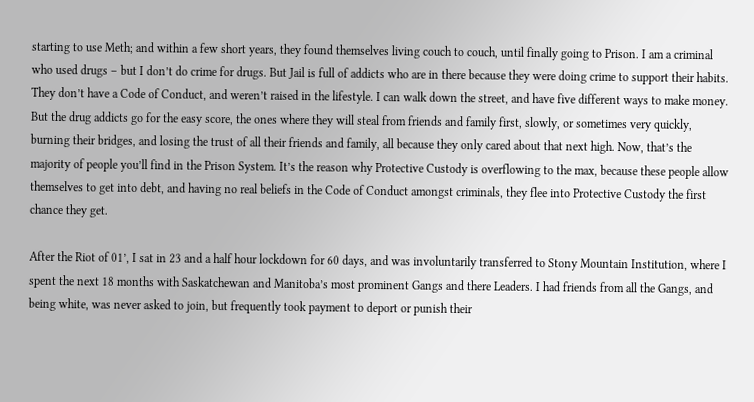starting to use Meth; and within a few short years, they found themselves living couch to couch, until finally going to Prison. I am a criminal who used drugs – but I don’t do crime for drugs. But Jail is full of addicts who are in there because they were doing crime to support their habits. They don’t have a Code of Conduct, and weren’t raised in the lifestyle. I can walk down the street, and have five different ways to make money. But the drug addicts go for the easy score, the ones where they will steal from friends and family first, slowly, or sometimes very quickly, burning their bridges, and losing the trust of all their friends and family, all because they only cared about that next high. Now, that’s the majority of people you’ll find in the Prison System. It’s the reason why Protective Custody is overflowing to the max, because these people allow themselves to get into debt, and having no real beliefs in the Code of Conduct amongst criminals, they flee into Protective Custody the first chance they get.

After the Riot of 01’, I sat in 23 and a half hour lockdown for 60 days, and was involuntarily transferred to Stony Mountain Institution, where I spent the next 18 months with Saskatchewan and Manitoba’s most prominent Gangs and there Leaders. I had friends from all the Gangs, and being white, was never asked to join, but frequently took payment to deport or punish their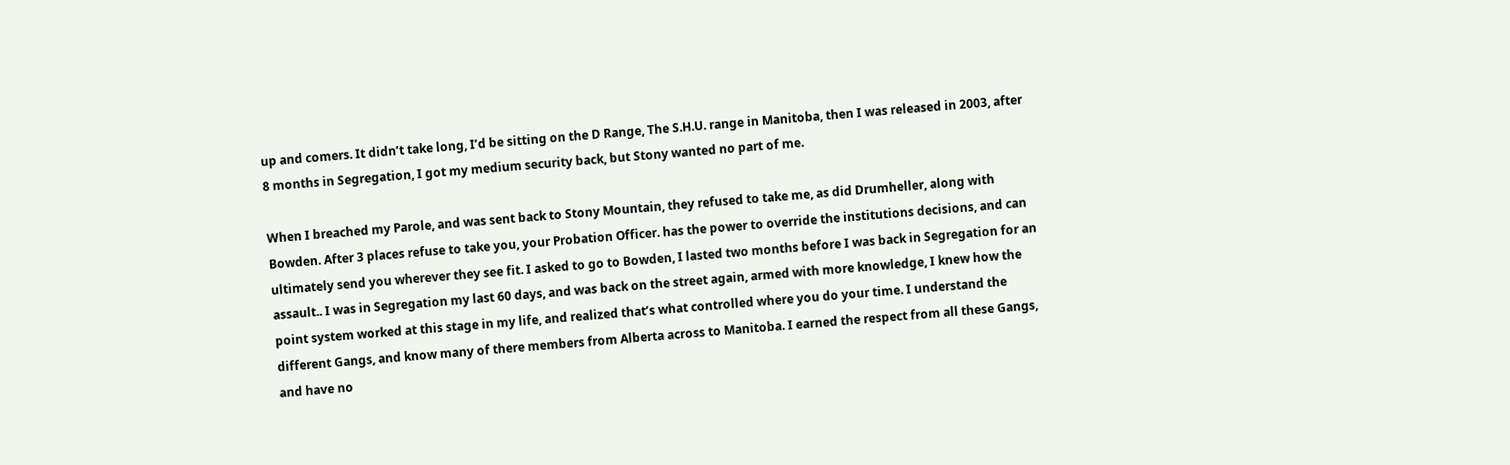up and comers. It didn’t take long, I’d be sitting on the D Range, The S.H.U. range in Manitoba, then I was released in 2003, after 8 months in Segregation, I got my medium security back, but Stony wanted no part of me.

When I breached my Parole, and was sent back to Stony Mountain, they refused to take me, as did Drumheller, along with Bowden. After 3 places refuse to take you, your Probation Officer. has the power to override the institutions decisions, and can ultimately send you wherever they see fit. I asked to go to Bowden, I lasted two months before I was back in Segregation for an assault.. I was in Segregation my last 60 days, and was back on the street again, armed with more knowledge, I knew how the point system worked at this stage in my life, and realized that’s what controlled where you do your time. I understand the different Gangs, and know many of there members from Alberta across to Manitoba. I earned the respect from all these Gangs, and have no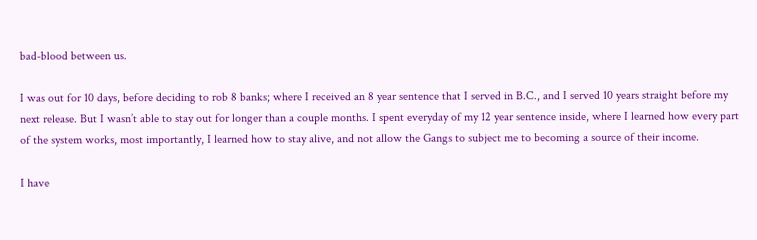bad-blood between us.

I was out for 10 days, before deciding to rob 8 banks; where I received an 8 year sentence that I served in B.C., and I served 10 years straight before my next release. But I wasn’t able to stay out for longer than a couple months. I spent everyday of my 12 year sentence inside, where I learned how every part of the system works, most importantly, I learned how to stay alive, and not allow the Gangs to subject me to becoming a source of their income.

I have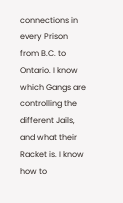connections in every Prison from B.C. to Ontario. I know which Gangs are controlling the different Jails, and what their Racket is. I know how to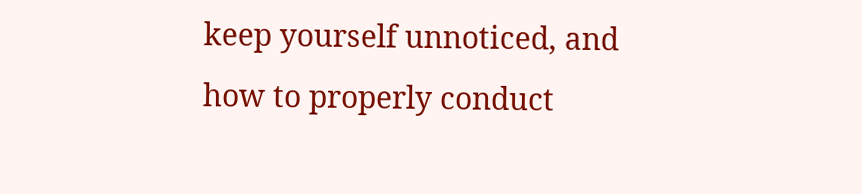keep yourself unnoticed, and how to properly conduct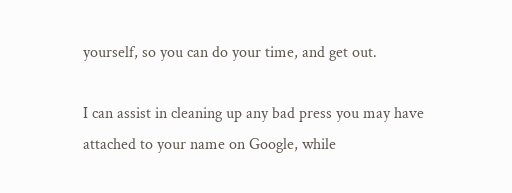yourself, so you can do your time, and get out.

I can assist in cleaning up any bad press you may have attached to your name on Google, while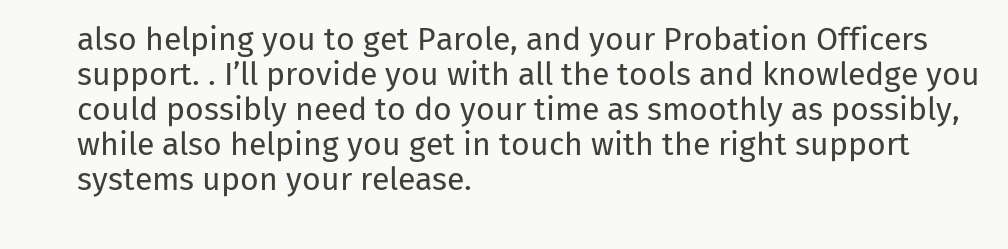also helping you to get Parole, and your Probation Officers support. . I’ll provide you with all the tools and knowledge you could possibly need to do your time as smoothly as possibly, while also helping you get in touch with the right support systems upon your release.